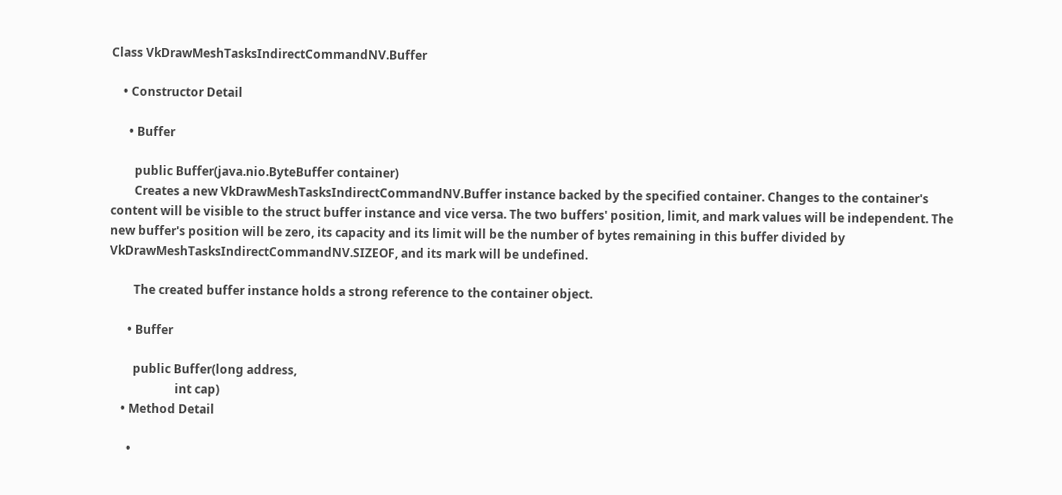Class VkDrawMeshTasksIndirectCommandNV.Buffer

    • Constructor Detail

      • Buffer

        public Buffer(java.nio.ByteBuffer container)
        Creates a new VkDrawMeshTasksIndirectCommandNV.Buffer instance backed by the specified container. Changes to the container's content will be visible to the struct buffer instance and vice versa. The two buffers' position, limit, and mark values will be independent. The new buffer's position will be zero, its capacity and its limit will be the number of bytes remaining in this buffer divided by VkDrawMeshTasksIndirectCommandNV.SIZEOF, and its mark will be undefined.

        The created buffer instance holds a strong reference to the container object.

      • Buffer

        public Buffer(long address,
                      int cap)
    • Method Detail

      •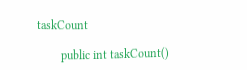taskCount

        public int taskCount()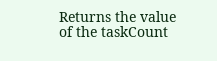Returns the value of the taskCount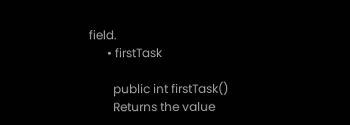field.
      • firstTask

        public int firstTask()
        Returns the value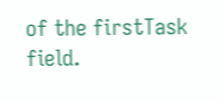of the firstTask field.